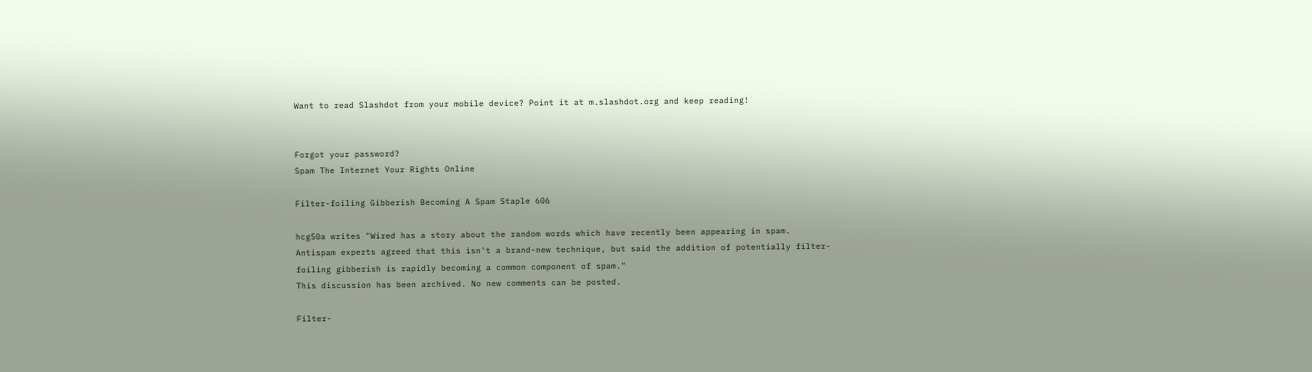Want to read Slashdot from your mobile device? Point it at m.slashdot.org and keep reading!


Forgot your password?
Spam The Internet Your Rights Online

Filter-foiling Gibberish Becoming A Spam Staple 606

hcg50a writes "Wired has a story about the random words which have recently been appearing in spam. Antispam experts agreed that this isn't a brand-new technique, but said the addition of potentially filter-foiling gibberish is rapidly becoming a common component of spam."
This discussion has been archived. No new comments can be posted.

Filter-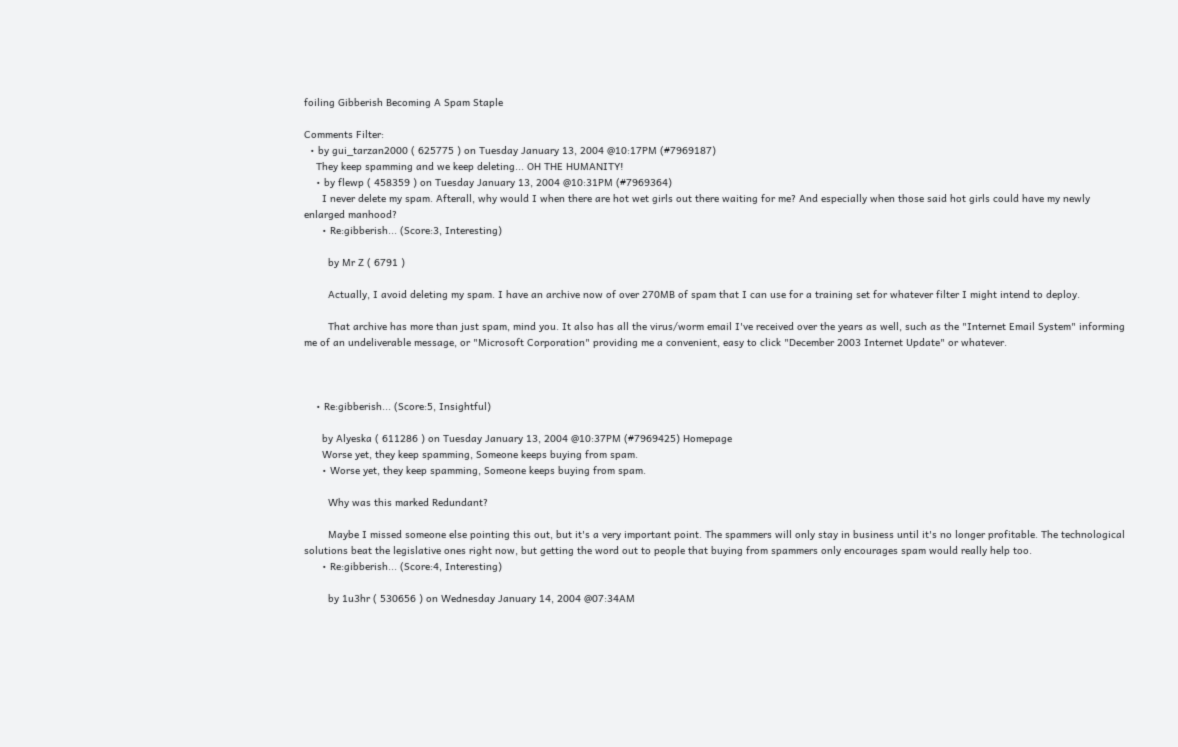foiling Gibberish Becoming A Spam Staple

Comments Filter:
  • by gui_tarzan2000 ( 625775 ) on Tuesday January 13, 2004 @10:17PM (#7969187)
    They keep spamming and we keep deleting... OH THE HUMANITY!
    • by flewp ( 458359 ) on Tuesday January 13, 2004 @10:31PM (#7969364)
      I never delete my spam. Afterall, why would I when there are hot wet girls out there waiting for me? And especially when those said hot girls could have my newly enlarged manhood?
      • Re:gibberish... (Score:3, Interesting)

        by Mr Z ( 6791 )

        Actually, I avoid deleting my spam. I have an archive now of over 270MB of spam that I can use for a training set for whatever filter I might intend to deploy.

        That archive has more than just spam, mind you. It also has all the virus/worm email I've received over the years as well, such as the "Internet Email System" informing me of an undeliverable message, or "Microsoft Corporation" providing me a convenient, easy to click "December 2003 Internet Update" or whatever.



    • Re:gibberish... (Score:5, Insightful)

      by Alyeska ( 611286 ) on Tuesday January 13, 2004 @10:37PM (#7969425) Homepage
      Worse yet, they keep spamming, Someone keeps buying from spam.
      • Worse yet, they keep spamming, Someone keeps buying from spam.

        Why was this marked Redundant?

        Maybe I missed someone else pointing this out, but it's a very important point. The spammers will only stay in business until it's no longer profitable. The technological solutions beat the legislative ones right now, but getting the word out to people that buying from spammers only encourages spam would really help too.
      • Re:gibberish... (Score:4, Interesting)

        by 1u3hr ( 530656 ) on Wednesday January 14, 2004 @07:34AM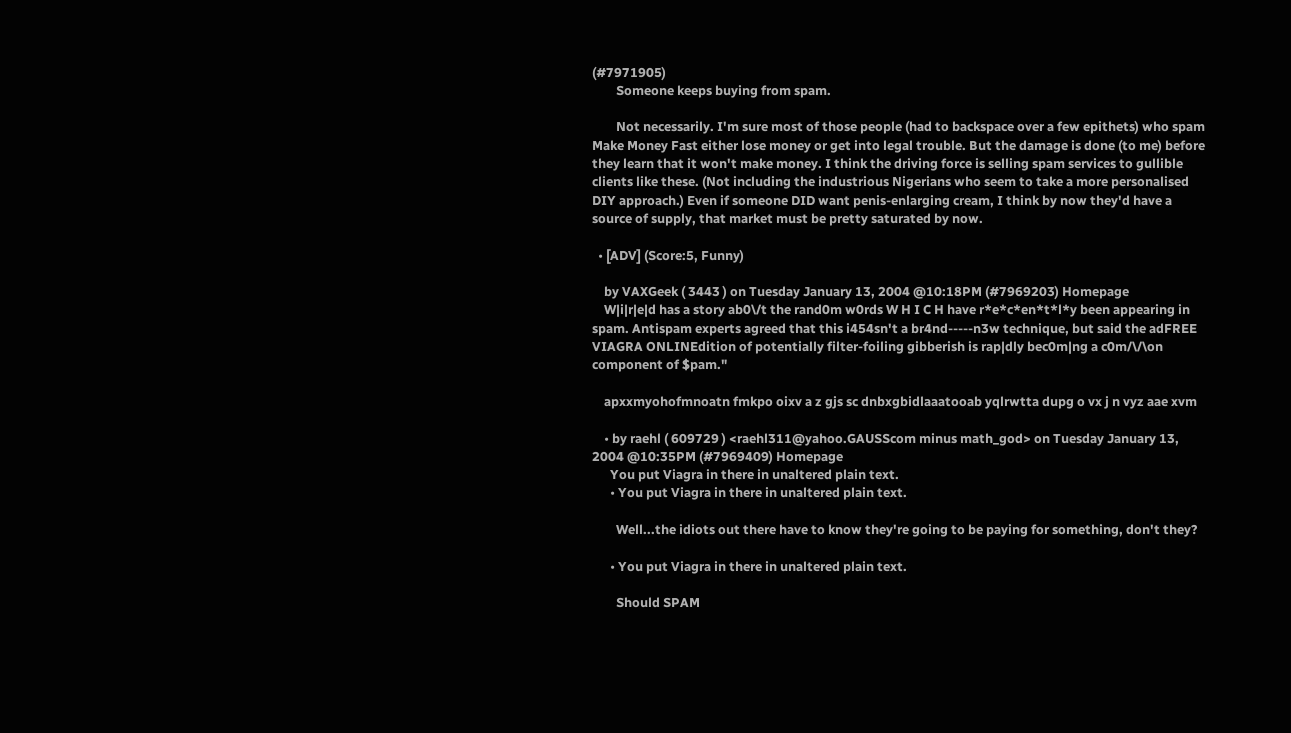(#7971905)
        Someone keeps buying from spam.

        Not necessarily. I'm sure most of those people (had to backspace over a few epithets) who spam Make Money Fast either lose money or get into legal trouble. But the damage is done (to me) before they learn that it won't make money. I think the driving force is selling spam services to gullible clients like these. (Not including the industrious Nigerians who seem to take a more personalised DIY approach.) Even if someone DID want penis-enlarging cream, I think by now they'd have a source of supply, that market must be pretty saturated by now.

  • [ADV] (Score:5, Funny)

    by VAXGeek ( 3443 ) on Tuesday January 13, 2004 @10:18PM (#7969203) Homepage
    W|i|r|e|d has a story ab0\/t the rand0m w0rds W H I C H have r*e*c*en*t*l*y been appearing in spam. Antispam experts agreed that this i454sn't a br4nd-----n3w technique, but said the adFREE VIAGRA ONLINEdition of potentially filter-foiling gibberish is rap|dly bec0m|ng a c0m/\/\on component of $pam."

    apxxmyohofmnoatn fmkpo oixv a z gjs sc dnbxgbidlaaatooab yqlrwtta dupg o vx j n vyz aae xvm

    • by raehl ( 609729 ) <raehl311@yahoo.GAUSScom minus math_god> on Tuesday January 13, 2004 @10:35PM (#7969409) Homepage
      You put Viagra in there in unaltered plain text.
      • You put Viagra in there in unaltered plain text.

        Well...the idiots out there have to know they're going to be paying for something, don't they?

      • You put Viagra in there in unaltered plain text.

        Should SPAM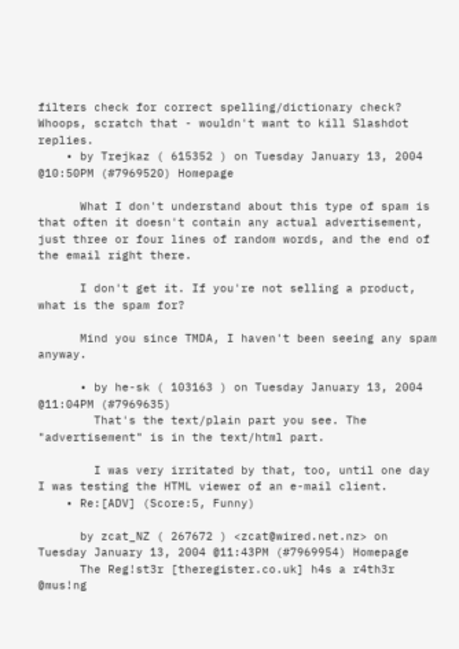filters check for correct spelling/dictionary check? Whoops, scratch that - wouldn't want to kill Slashdot replies.
    • by Trejkaz ( 615352 ) on Tuesday January 13, 2004 @10:50PM (#7969520) Homepage

      What I don't understand about this type of spam is that often it doesn't contain any actual advertisement, just three or four lines of random words, and the end of the email right there.

      I don't get it. If you're not selling a product, what is the spam for?

      Mind you since TMDA, I haven't been seeing any spam anyway.

      • by he-sk ( 103163 ) on Tuesday January 13, 2004 @11:04PM (#7969635)
        That's the text/plain part you see. The "advertisement" is in the text/html part.

        I was very irritated by that, too, until one day I was testing the HTML viewer of an e-mail client.
    • Re:[ADV] (Score:5, Funny)

      by zcat_NZ ( 267672 ) <zcat@wired.net.nz> on Tuesday January 13, 2004 @11:43PM (#7969954) Homepage
      The Reg!st3r [theregister.co.uk] h4s a r4th3r @mus!ng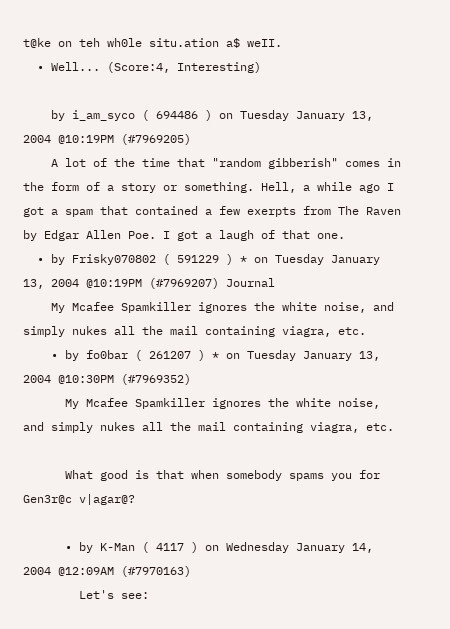t@ke on teh wh0le situ.ation a$ weII.
  • Well... (Score:4, Interesting)

    by i_am_syco ( 694486 ) on Tuesday January 13, 2004 @10:19PM (#7969205)
    A lot of the time that "random gibberish" comes in the form of a story or something. Hell, a while ago I got a spam that contained a few exerpts from The Raven by Edgar Allen Poe. I got a laugh of that one.
  • by Frisky070802 ( 591229 ) * on Tuesday January 13, 2004 @10:19PM (#7969207) Journal
    My Mcafee Spamkiller ignores the white noise, and simply nukes all the mail containing viagra, etc.
    • by fo0bar ( 261207 ) * on Tuesday January 13, 2004 @10:30PM (#7969352)
      My Mcafee Spamkiller ignores the white noise, and simply nukes all the mail containing viagra, etc.

      What good is that when somebody spams you for Gen3r@c v|agar@?

      • by K-Man ( 4117 ) on Wednesday January 14, 2004 @12:09AM (#7970163)
        Let's see: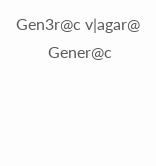Gen3r@c v|agar@
        Gener@c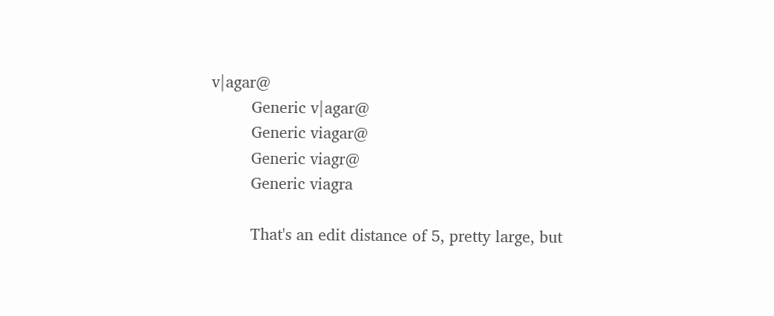v|agar@
        Generic v|agar@
        Generic viagar@
        Generic viagr@
        Generic viagra

        That's an edit distance of 5, pretty large, but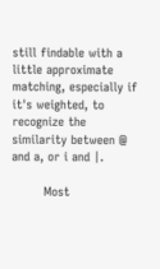still findable with a little approximate matching, especially if it's weighted, to recognize the similarity between @ and a, or i and |.

        Most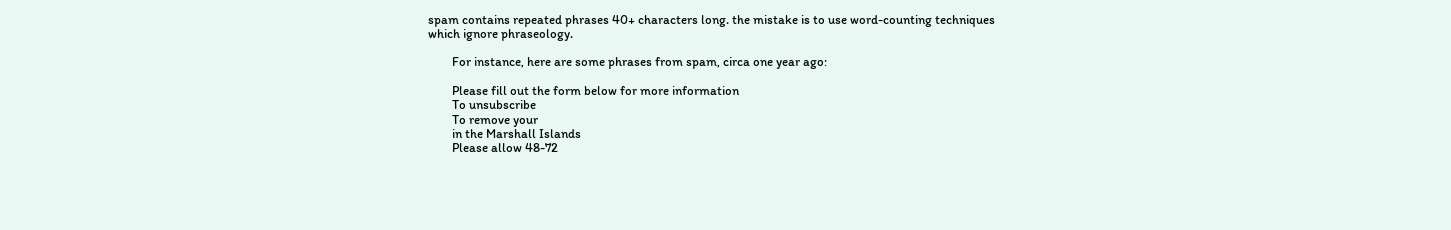spam contains repeated phrases 40+ characters long. the mistake is to use word-counting techniques which ignore phraseology.

        For instance, here are some phrases from spam, circa one year ago:

        Please fill out the form below for more information
        To unsubscribe
        To remove your
        in the Marshall Islands
        Please allow 48-72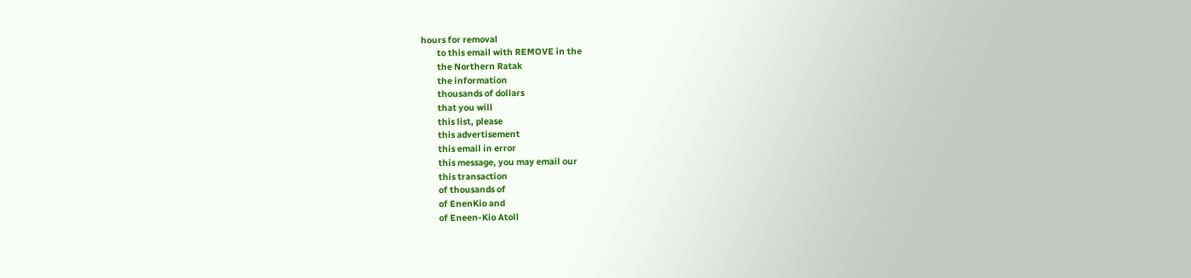hours for removal
        to this email with REMOVE in the
        the Northern Ratak
        the information
        thousands of dollars
        that you will
        this list, please
        this advertisement
        this email in error
        this message, you may email our
        this transaction
        of thousands of
        of EnenKio and
        of Eneen-Kio Atoll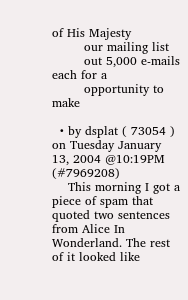of His Majesty
        our mailing list
        out 5,000 e-mails each for a
        opportunity to make

  • by dsplat ( 73054 ) on Tuesday January 13, 2004 @10:19PM (#7969208)
    This morning I got a piece of spam that quoted two sentences from Alice In Wonderland. The rest of it looked like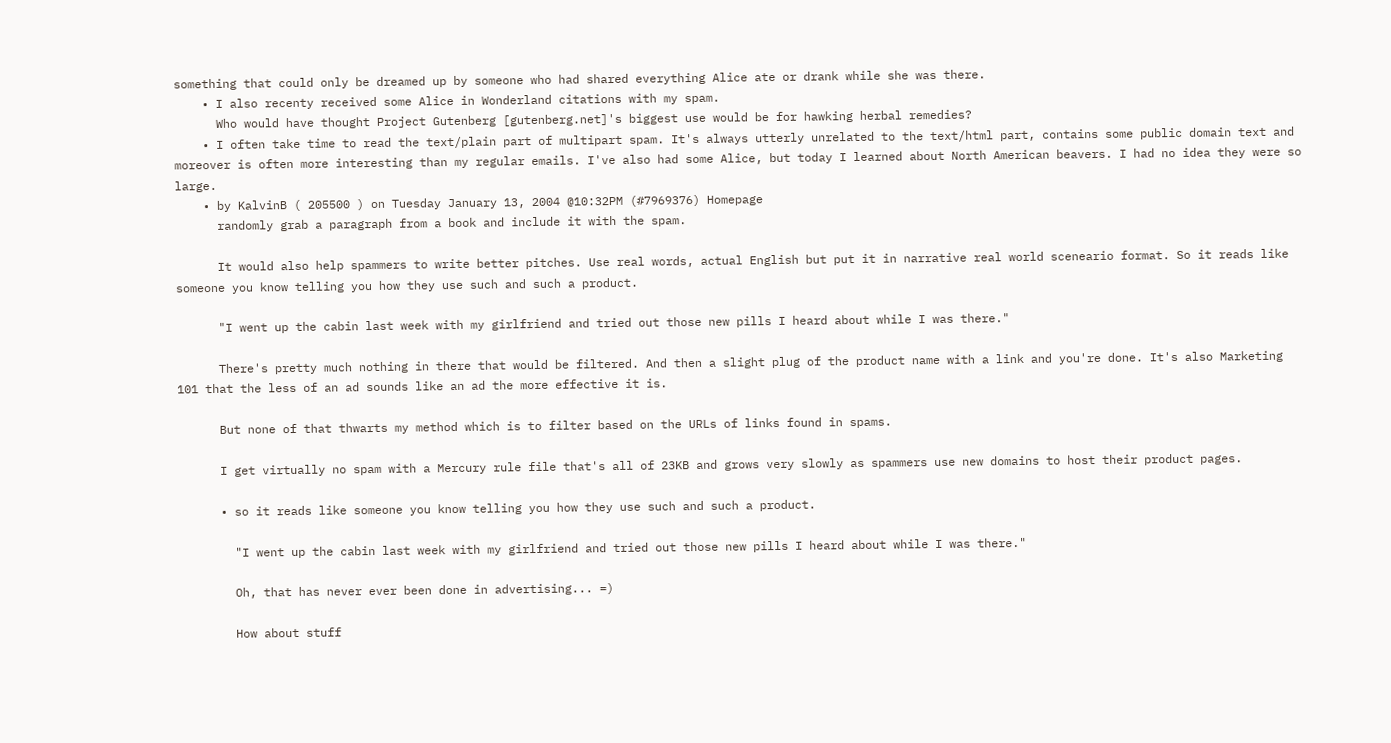something that could only be dreamed up by someone who had shared everything Alice ate or drank while she was there.
    • I also recenty received some Alice in Wonderland citations with my spam.
      Who would have thought Project Gutenberg [gutenberg.net]'s biggest use would be for hawking herbal remedies?
    • I often take time to read the text/plain part of multipart spam. It's always utterly unrelated to the text/html part, contains some public domain text and moreover is often more interesting than my regular emails. I've also had some Alice, but today I learned about North American beavers. I had no idea they were so large.
    • by KalvinB ( 205500 ) on Tuesday January 13, 2004 @10:32PM (#7969376) Homepage
      randomly grab a paragraph from a book and include it with the spam.

      It would also help spammers to write better pitches. Use real words, actual English but put it in narrative real world sceneario format. So it reads like someone you know telling you how they use such and such a product.

      "I went up the cabin last week with my girlfriend and tried out those new pills I heard about while I was there."

      There's pretty much nothing in there that would be filtered. And then a slight plug of the product name with a link and you're done. It's also Marketing 101 that the less of an ad sounds like an ad the more effective it is.

      But none of that thwarts my method which is to filter based on the URLs of links found in spams.

      I get virtually no spam with a Mercury rule file that's all of 23KB and grows very slowly as spammers use new domains to host their product pages.

      • so it reads like someone you know telling you how they use such and such a product.

        "I went up the cabin last week with my girlfriend and tried out those new pills I heard about while I was there."

        Oh, that has never ever been done in advertising... =)

        How about stuff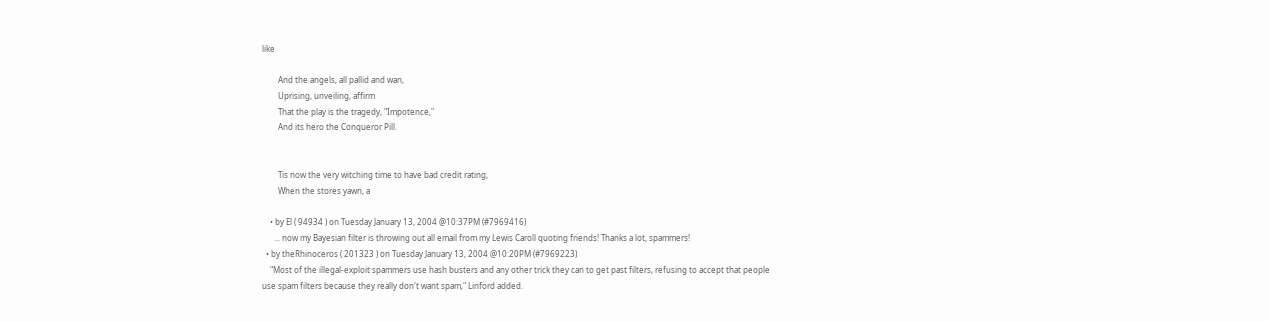like

        And the angels, all pallid and wan,
        Uprising, unveiling, affirm
        That the play is the tragedy, "Impotence,"
        And its hero the Conqueror Pill.


        Tis now the very witching time to have bad credit rating,
        When the stores yawn, a

    • by El ( 94934 ) on Tuesday January 13, 2004 @10:37PM (#7969416)
      ... now my Bayesian filter is throwing out all email from my Lewis Caroll quoting friends! Thanks a lot, spammers!
  • by theRhinoceros ( 201323 ) on Tuesday January 13, 2004 @10:20PM (#7969223)
    "Most of the illegal-exploit spammers use hash busters and any other trick they can to get past filters, refusing to accept that people use spam filters because they really don't want spam," Linford added.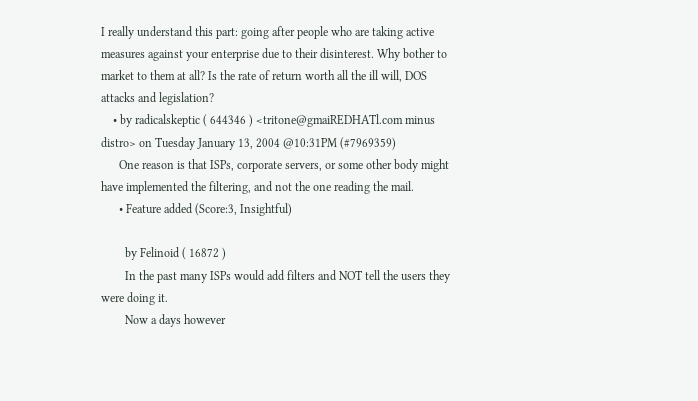I really understand this part: going after people who are taking active measures against your enterprise due to their disinterest. Why bother to market to them at all? Is the rate of return worth all the ill will, DOS attacks and legislation?
    • by radicalskeptic ( 644346 ) <tritone@gmaiREDHATl.com minus distro> on Tuesday January 13, 2004 @10:31PM (#7969359)
      One reason is that ISPs, corporate servers, or some other body might have implemented the filtering, and not the one reading the mail.
      • Feature added (Score:3, Insightful)

        by Felinoid ( 16872 )
        In the past many ISPs would add filters and NOT tell the users they were doing it.
        Now a days however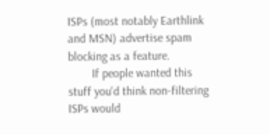ISPs (most notably Earthlink and MSN) advertise spam blocking as a feature.
        If people wanted this stuff you'd think non-filtering ISPs would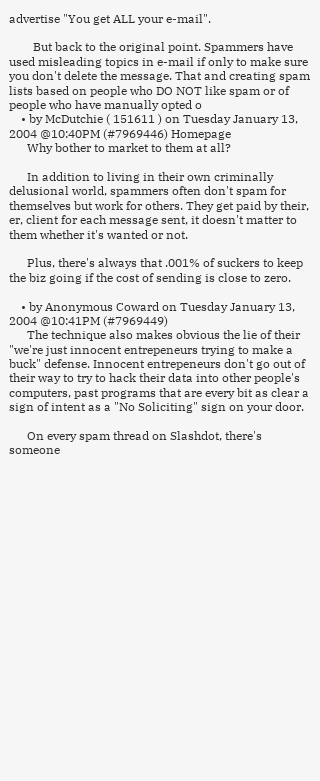advertise "You get ALL your e-mail".

        But back to the original point. Spammers have used misleading topics in e-mail if only to make sure you don't delete the message. That and creating spam lists based on people who DO NOT like spam or of people who have manually opted o
    • by McDutchie ( 151611 ) on Tuesday January 13, 2004 @10:40PM (#7969446) Homepage
      Why bother to market to them at all?

      In addition to living in their own criminally delusional world, spammers often don't spam for themselves but work for others. They get paid by their, er, client for each message sent, it doesn't matter to them whether it's wanted or not.

      Plus, there's always that .001% of suckers to keep the biz going if the cost of sending is close to zero.

    • by Anonymous Coward on Tuesday January 13, 2004 @10:41PM (#7969449)
      The technique also makes obvious the lie of their "we're just innocent entrepeneurs trying to make a buck" defense. Innocent entrepeneurs don't go out of their way to try to hack their data into other people's computers, past programs that are every bit as clear a sign of intent as a "No Soliciting" sign on your door.

      On every spam thread on Slashdot, there's someone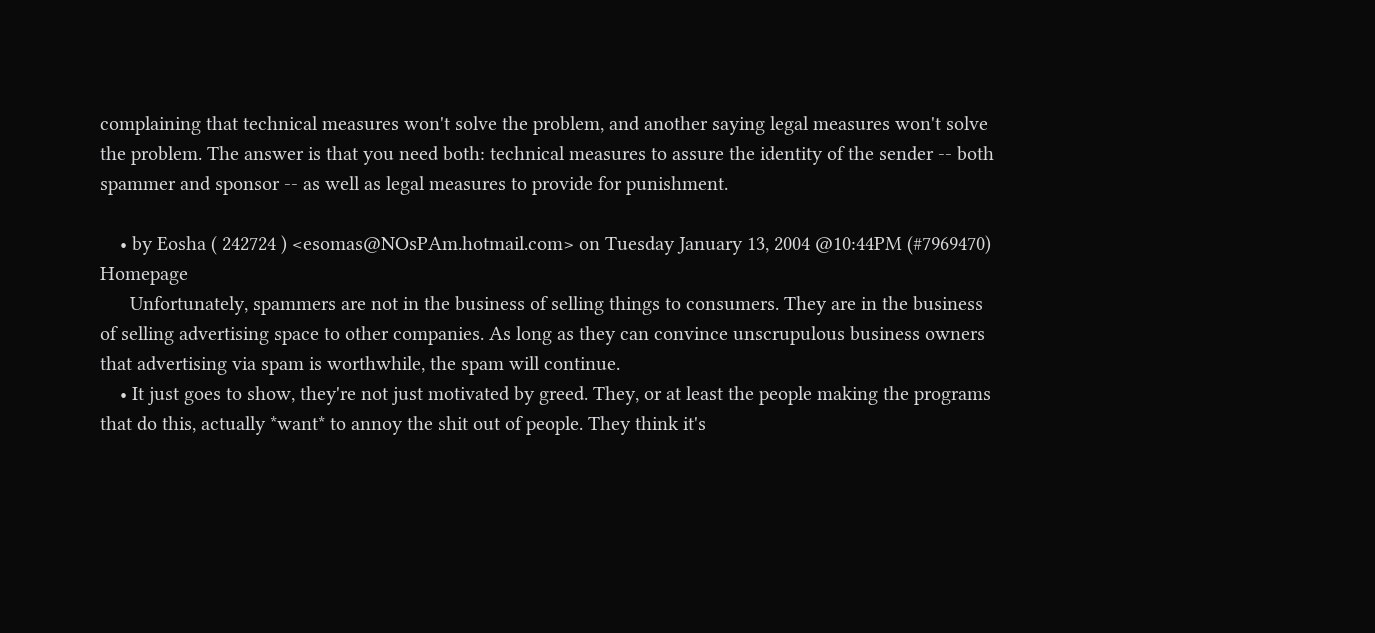complaining that technical measures won't solve the problem, and another saying legal measures won't solve the problem. The answer is that you need both: technical measures to assure the identity of the sender -- both spammer and sponsor -- as well as legal measures to provide for punishment.

    • by Eosha ( 242724 ) <esomas@NOsPAm.hotmail.com> on Tuesday January 13, 2004 @10:44PM (#7969470) Homepage
      Unfortunately, spammers are not in the business of selling things to consumers. They are in the business of selling advertising space to other companies. As long as they can convince unscrupulous business owners that advertising via spam is worthwhile, the spam will continue.
    • It just goes to show, they're not just motivated by greed. They, or at least the people making the programs that do this, actually *want* to annoy the shit out of people. They think it's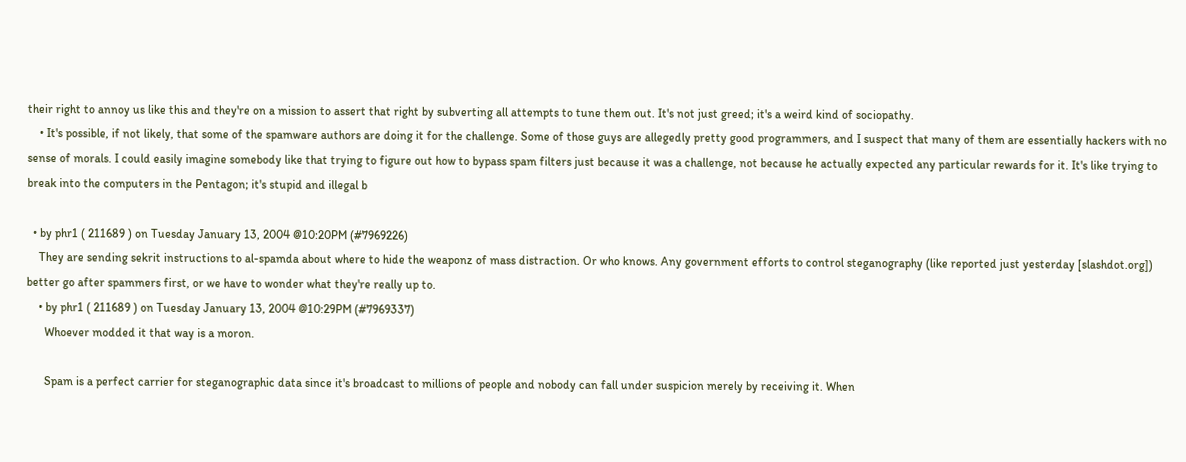their right to annoy us like this and they're on a mission to assert that right by subverting all attempts to tune them out. It's not just greed; it's a weird kind of sociopathy.
    • It's possible, if not likely, that some of the spamware authors are doing it for the challenge. Some of those guys are allegedly pretty good programmers, and I suspect that many of them are essentially hackers with no sense of morals. I could easily imagine somebody like that trying to figure out how to bypass spam filters just because it was a challenge, not because he actually expected any particular rewards for it. It's like trying to break into the computers in the Pentagon; it's stupid and illegal b

  • by phr1 ( 211689 ) on Tuesday January 13, 2004 @10:20PM (#7969226)
    They are sending sekrit instructions to al-spamda about where to hide the weaponz of mass distraction. Or who knows. Any government efforts to control steganography (like reported just yesterday [slashdot.org]) better go after spammers first, or we have to wonder what they're really up to.
    • by phr1 ( 211689 ) on Tuesday January 13, 2004 @10:29PM (#7969337)
      Whoever modded it that way is a moron.

      Spam is a perfect carrier for steganographic data since it's broadcast to millions of people and nobody can fall under suspicion merely by receiving it. When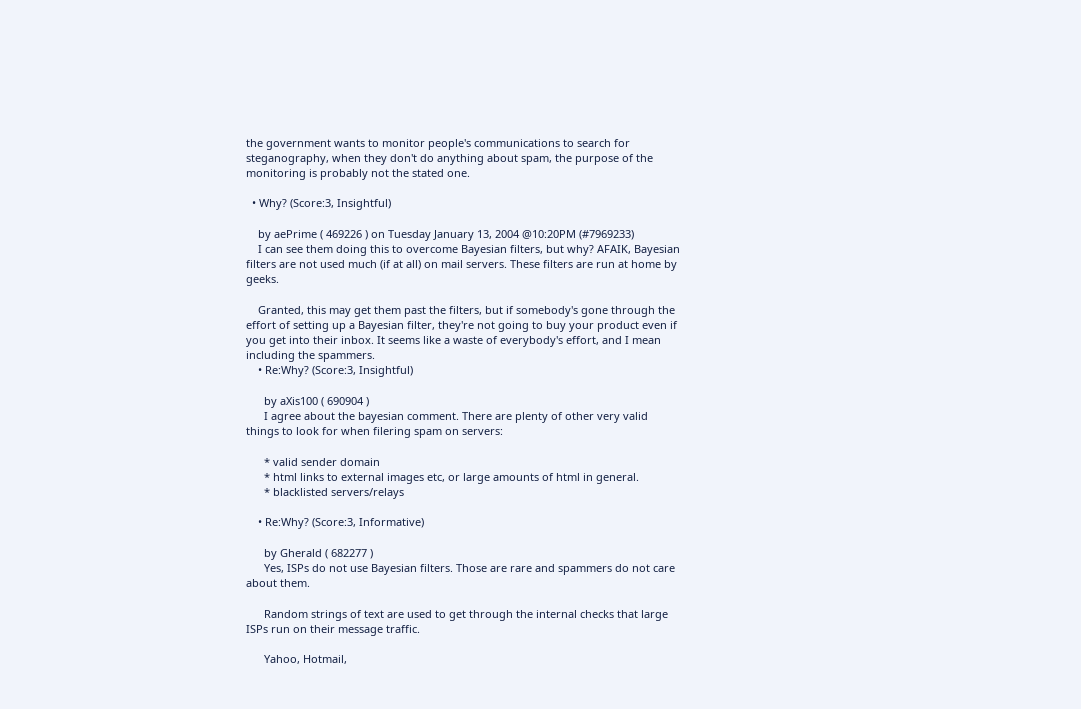the government wants to monitor people's communications to search for steganography, when they don't do anything about spam, the purpose of the monitoring is probably not the stated one.

  • Why? (Score:3, Insightful)

    by aePrime ( 469226 ) on Tuesday January 13, 2004 @10:20PM (#7969233)
    I can see them doing this to overcome Bayesian filters, but why? AFAIK, Bayesian filters are not used much (if at all) on mail servers. These filters are run at home by geeks.

    Granted, this may get them past the filters, but if somebody's gone through the effort of setting up a Bayesian filter, they're not going to buy your product even if you get into their inbox. It seems like a waste of everybody's effort, and I mean including the spammers.
    • Re:Why? (Score:3, Insightful)

      by aXis100 ( 690904 )
      I agree about the bayesian comment. There are plenty of other very valid things to look for when filering spam on servers:

      * valid sender domain
      * html links to external images etc, or large amounts of html in general.
      * blacklisted servers/relays

    • Re:Why? (Score:3, Informative)

      by Gherald ( 682277 )
      Yes, ISPs do not use Bayesian filters. Those are rare and spammers do not care about them.

      Random strings of text are used to get through the internal checks that large ISPs run on their message traffic.

      Yahoo, Hotmail,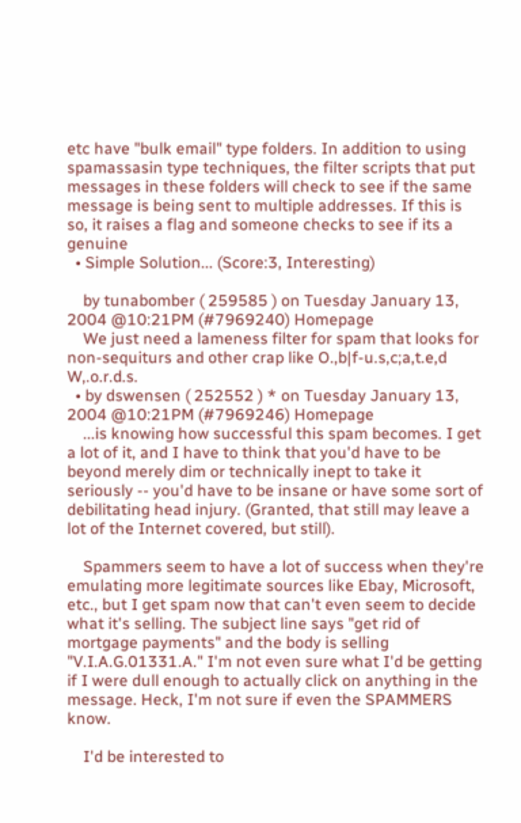etc have "bulk email" type folders. In addition to using spamassasin type techniques, the filter scripts that put messages in these folders will check to see if the same message is being sent to multiple addresses. If this is so, it raises a flag and someone checks to see if its a genuine
  • Simple Solution... (Score:3, Interesting)

    by tunabomber ( 259585 ) on Tuesday January 13, 2004 @10:21PM (#7969240) Homepage
    We just need a lameness filter for spam that looks for non-sequiturs and other crap like O.,b|f-u.s,c;a,t.e,d W,.o.r.d.s.
  • by dswensen ( 252552 ) * on Tuesday January 13, 2004 @10:21PM (#7969246) Homepage
    ...is knowing how successful this spam becomes. I get a lot of it, and I have to think that you'd have to be beyond merely dim or technically inept to take it seriously -- you'd have to be insane or have some sort of debilitating head injury. (Granted, that still may leave a lot of the Internet covered, but still).

    Spammers seem to have a lot of success when they're emulating more legitimate sources like Ebay, Microsoft, etc., but I get spam now that can't even seem to decide what it's selling. The subject line says "get rid of mortgage payments" and the body is selling "V.I.A.G.01331.A." I'm not even sure what I'd be getting if I were dull enough to actually click on anything in the message. Heck, I'm not sure if even the SPAMMERS know.

    I'd be interested to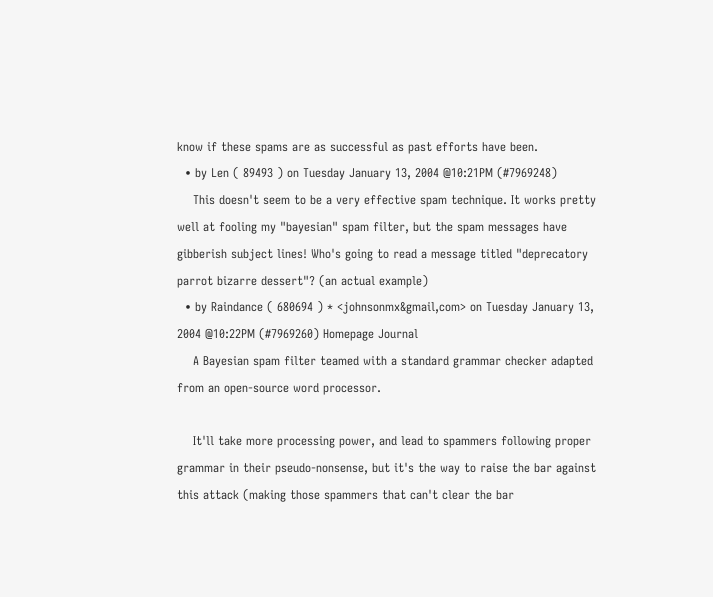know if these spams are as successful as past efforts have been.
  • by Len ( 89493 ) on Tuesday January 13, 2004 @10:21PM (#7969248)
    This doesn't seem to be a very effective spam technique. It works pretty well at fooling my "bayesian" spam filter, but the spam messages have gibberish subject lines! Who's going to read a message titled "deprecatory parrot bizarre dessert"? (an actual example)
  • by Raindance ( 680694 ) * <johnsonmx&gmail,com> on Tuesday January 13, 2004 @10:22PM (#7969260) Homepage Journal
    A Bayesian spam filter teamed with a standard grammar checker adapted from an open-source word processor.

    It'll take more processing power, and lead to spammers following proper grammar in their pseudo-nonsense, but it's the way to raise the bar against this attack (making those spammers that can't clear the bar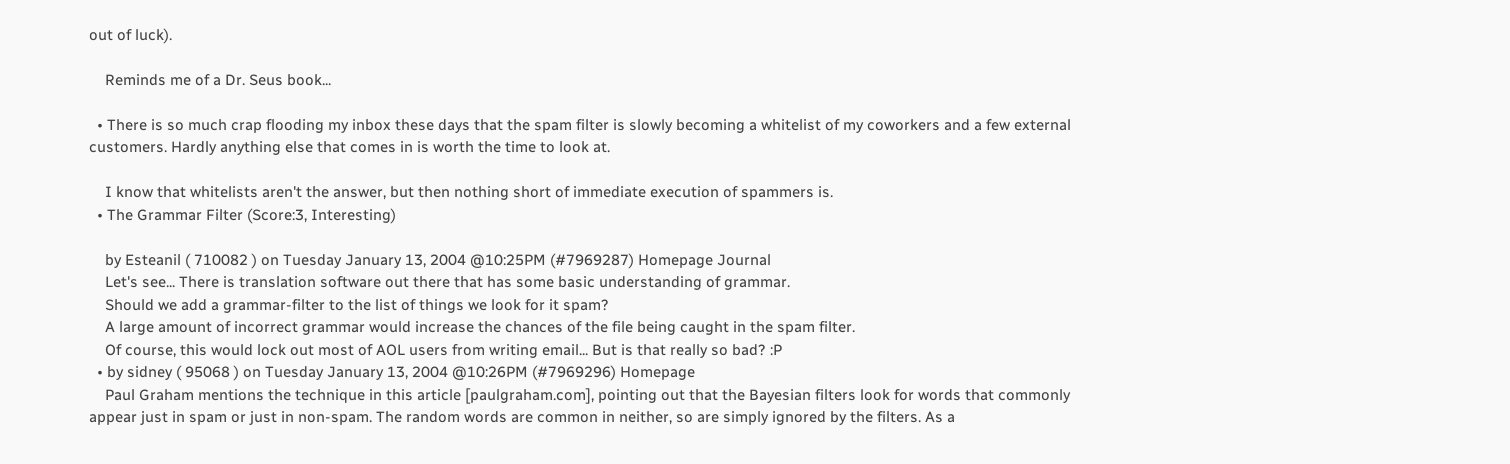out of luck).

    Reminds me of a Dr. Seus book...

  • There is so much crap flooding my inbox these days that the spam filter is slowly becoming a whitelist of my coworkers and a few external customers. Hardly anything else that comes in is worth the time to look at.

    I know that whitelists aren't the answer, but then nothing short of immediate execution of spammers is.
  • The Grammar Filter (Score:3, Interesting)

    by Esteanil ( 710082 ) on Tuesday January 13, 2004 @10:25PM (#7969287) Homepage Journal
    Let's see... There is translation software out there that has some basic understanding of grammar.
    Should we add a grammar-filter to the list of things we look for it spam?
    A large amount of incorrect grammar would increase the chances of the file being caught in the spam filter.
    Of course, this would lock out most of AOL users from writing email... But is that really so bad? :P
  • by sidney ( 95068 ) on Tuesday January 13, 2004 @10:26PM (#7969296) Homepage
    Paul Graham mentions the technique in this article [paulgraham.com], pointing out that the Bayesian filters look for words that commonly appear just in spam or just in non-spam. The random words are common in neither, so are simply ignored by the filters. As a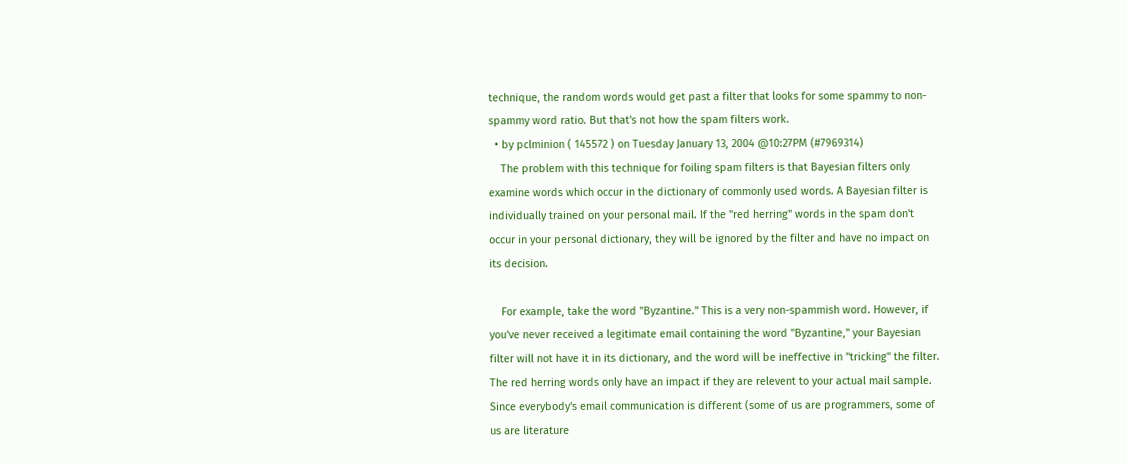technique, the random words would get past a filter that looks for some spammy to non-spammy word ratio. But that's not how the spam filters work.
  • by pclminion ( 145572 ) on Tuesday January 13, 2004 @10:27PM (#7969314)
    The problem with this technique for foiling spam filters is that Bayesian filters only examine words which occur in the dictionary of commonly used words. A Bayesian filter is individually trained on your personal mail. If the "red herring" words in the spam don't occur in your personal dictionary, they will be ignored by the filter and have no impact on its decision.

    For example, take the word "Byzantine." This is a very non-spammish word. However, if you've never received a legitimate email containing the word "Byzantine," your Bayesian filter will not have it in its dictionary, and the word will be ineffective in "tricking" the filter. The red herring words only have an impact if they are relevent to your actual mail sample. Since everybody's email communication is different (some of us are programmers, some of us are literature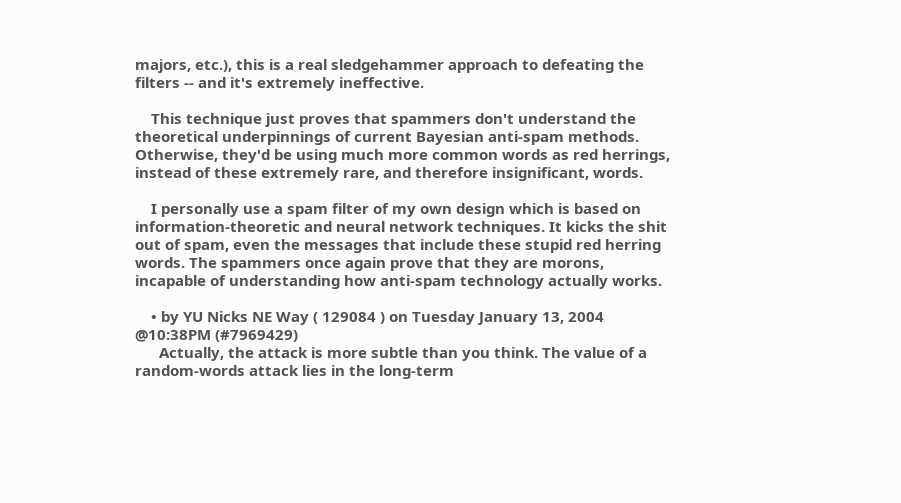majors, etc.), this is a real sledgehammer approach to defeating the filters -- and it's extremely ineffective.

    This technique just proves that spammers don't understand the theoretical underpinnings of current Bayesian anti-spam methods. Otherwise, they'd be using much more common words as red herrings, instead of these extremely rare, and therefore insignificant, words.

    I personally use a spam filter of my own design which is based on information-theoretic and neural network techniques. It kicks the shit out of spam, even the messages that include these stupid red herring words. The spammers once again prove that they are morons, incapable of understanding how anti-spam technology actually works.

    • by YU Nicks NE Way ( 129084 ) on Tuesday January 13, 2004 @10:38PM (#7969429)
      Actually, the attack is more subtle than you think. The value of a random-words attack lies in the long-term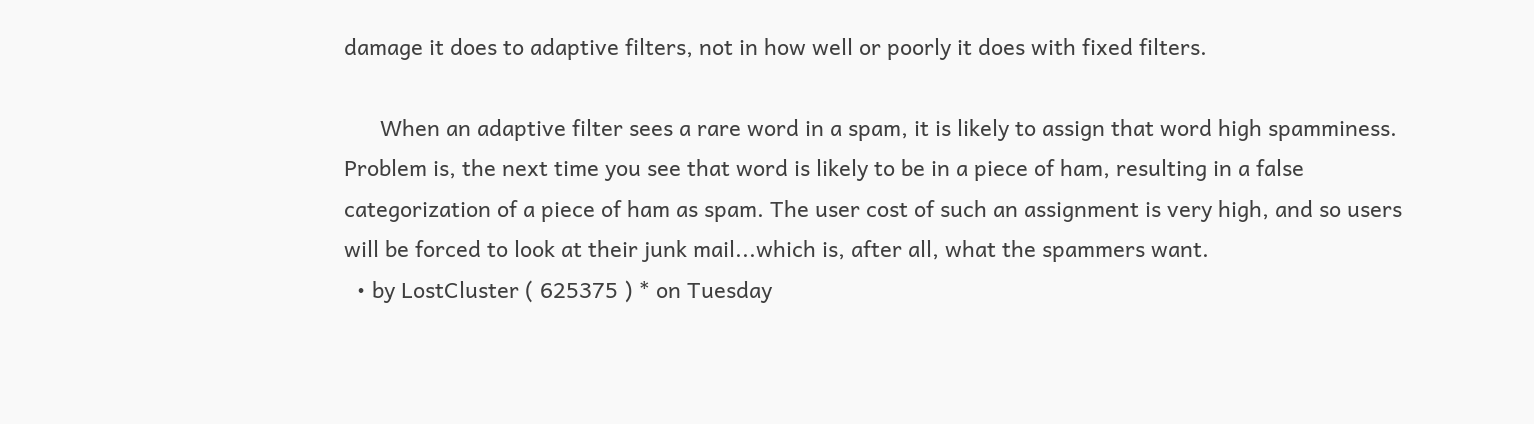damage it does to adaptive filters, not in how well or poorly it does with fixed filters.

      When an adaptive filter sees a rare word in a spam, it is likely to assign that word high spamminess. Problem is, the next time you see that word is likely to be in a piece of ham, resulting in a false categorization of a piece of ham as spam. The user cost of such an assignment is very high, and so users will be forced to look at their junk mail...which is, after all, what the spammers want.
  • by LostCluster ( 625375 ) * on Tuesday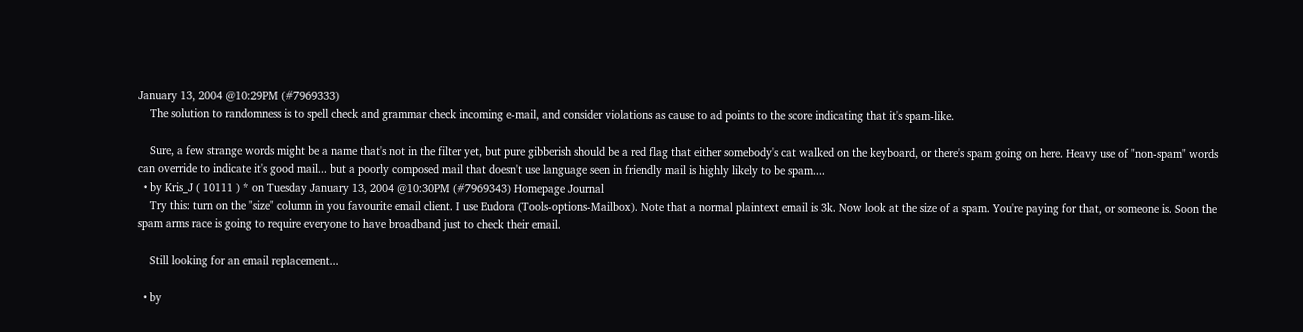January 13, 2004 @10:29PM (#7969333)
    The solution to randomness is to spell check and grammar check incoming e-mail, and consider violations as cause to ad points to the score indicating that it's spam-like.

    Sure, a few strange words might be a name that's not in the filter yet, but pure gibberish should be a red flag that either somebody's cat walked on the keyboard, or there's spam going on here. Heavy use of "non-spam" words can override to indicate it's good mail... but a poorly composed mail that doesn't use language seen in friendly mail is highly likely to be spam....
  • by Kris_J ( 10111 ) * on Tuesday January 13, 2004 @10:30PM (#7969343) Homepage Journal
    Try this: turn on the "size" column in you favourite email client. I use Eudora (Tools-options-Mailbox). Note that a normal plaintext email is 3k. Now look at the size of a spam. You're paying for that, or someone is. Soon the spam arms race is going to require everyone to have broadband just to check their email.

    Still looking for an email replacement...

  • by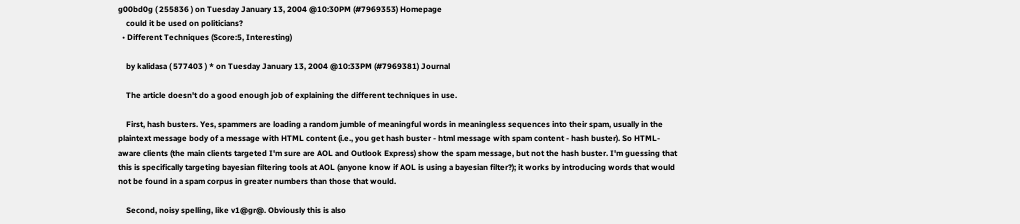g00bd0g ( 255836 ) on Tuesday January 13, 2004 @10:30PM (#7969353) Homepage
    could it be used on politicians?
  • Different Techniques (Score:5, Interesting)

    by kalidasa ( 577403 ) * on Tuesday January 13, 2004 @10:33PM (#7969381) Journal

    The article doesn't do a good enough job of explaining the different techniques in use.

    First, hash busters. Yes, spammers are loading a random jumble of meaningful words in meaningless sequences into their spam, usually in the plaintext message body of a message with HTML content (i.e., you get hash buster - html message with spam content - hash buster). So HTML-aware clients (the main clients targeted I'm sure are AOL and Outlook Express) show the spam message, but not the hash buster. I'm guessing that this is specifically targeting bayesian filtering tools at AOL (anyone know if AOL is using a bayesian filter?); it works by introducing words that would not be found in a spam corpus in greater numbers than those that would.

    Second, noisy spelling, like v1@gr@. Obviously this is also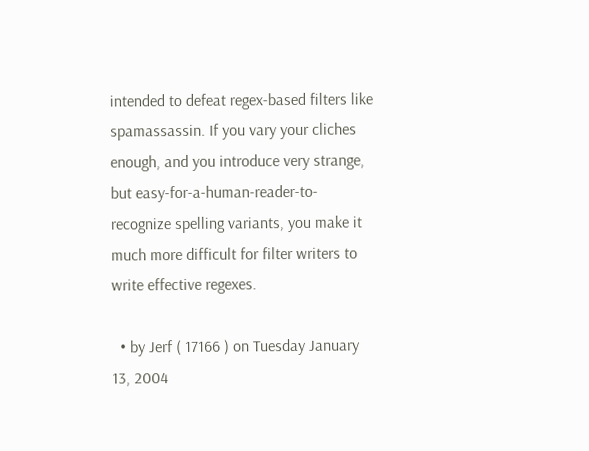intended to defeat regex-based filters like spamassassin. If you vary your cliches enough, and you introduce very strange, but easy-for-a-human-reader-to-recognize spelling variants, you make it much more difficult for filter writers to write effective regexes.

  • by Jerf ( 17166 ) on Tuesday January 13, 2004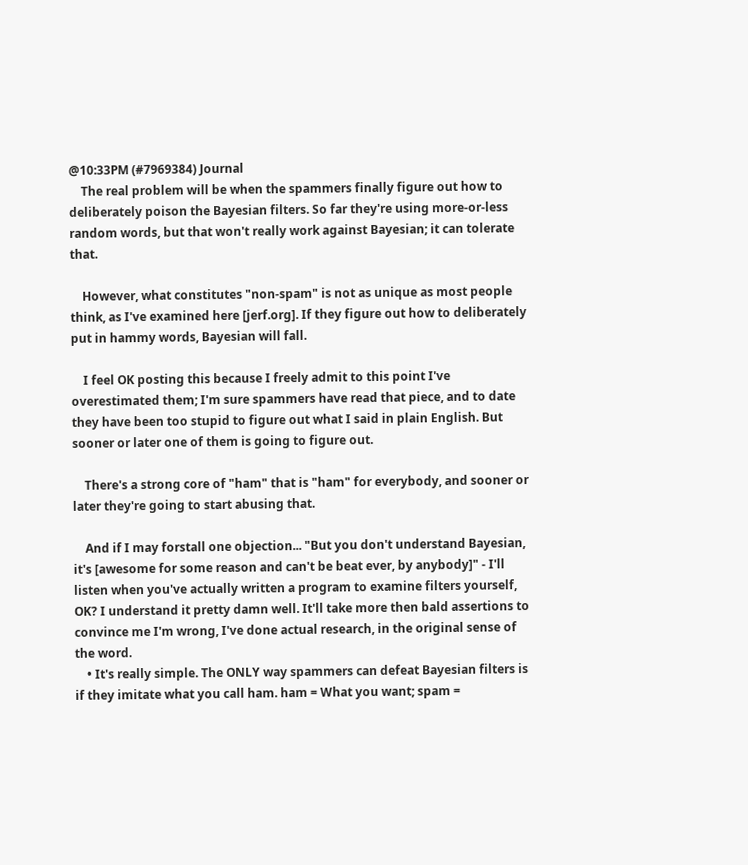@10:33PM (#7969384) Journal
    The real problem will be when the spammers finally figure out how to deliberately poison the Bayesian filters. So far they're using more-or-less random words, but that won't really work against Bayesian; it can tolerate that.

    However, what constitutes "non-spam" is not as unique as most people think, as I've examined here [jerf.org]. If they figure out how to deliberately put in hammy words, Bayesian will fall.

    I feel OK posting this because I freely admit to this point I've overestimated them; I'm sure spammers have read that piece, and to date they have been too stupid to figure out what I said in plain English. But sooner or later one of them is going to figure out.

    There's a strong core of "ham" that is "ham" for everybody, and sooner or later they're going to start abusing that.

    And if I may forstall one objection... "But you don't understand Bayesian, it's [awesome for some reason and can't be beat ever, by anybody]" - I'll listen when you've actually written a program to examine filters yourself, OK? I understand it pretty damn well. It'll take more then bald assertions to convince me I'm wrong, I've done actual research, in the original sense of the word.
    • It's really simple. The ONLY way spammers can defeat Bayesian filters is if they imitate what you call ham. ham = What you want; spam =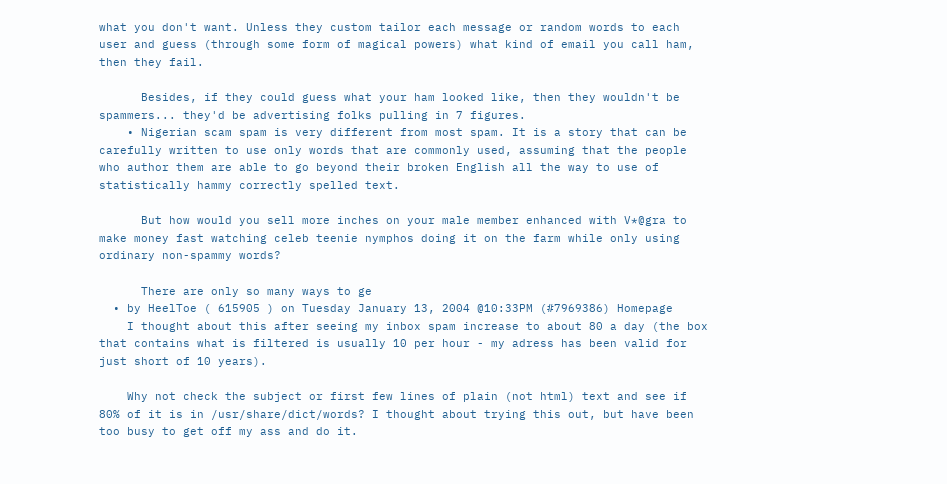what you don't want. Unless they custom tailor each message or random words to each user and guess (through some form of magical powers) what kind of email you call ham, then they fail.

      Besides, if they could guess what your ham looked like, then they wouldn't be spammers... they'd be advertising folks pulling in 7 figures.
    • Nigerian scam spam is very different from most spam. It is a story that can be carefully written to use only words that are commonly used, assuming that the people who author them are able to go beyond their broken English all the way to use of statistically hammy correctly spelled text.

      But how would you sell more inches on your male member enhanced with V*@gra to make money fast watching celeb teenie nymphos doing it on the farm while only using ordinary non-spammy words?

      There are only so many ways to ge
  • by HeelToe ( 615905 ) on Tuesday January 13, 2004 @10:33PM (#7969386) Homepage
    I thought about this after seeing my inbox spam increase to about 80 a day (the box that contains what is filtered is usually 10 per hour - my adress has been valid for just short of 10 years).

    Why not check the subject or first few lines of plain (not html) text and see if 80% of it is in /usr/share/dict/words? I thought about trying this out, but have been too busy to get off my ass and do it.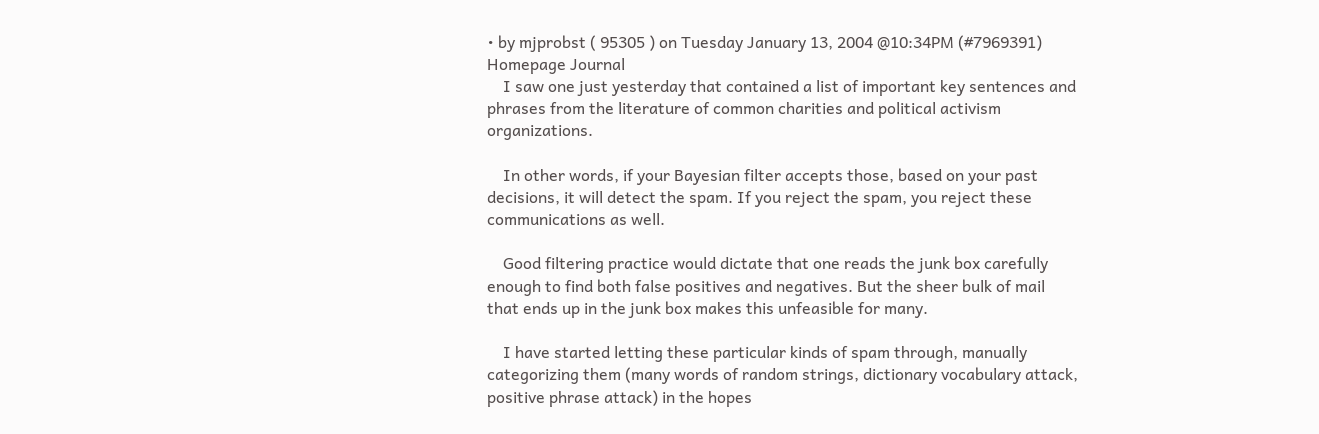• by mjprobst ( 95305 ) on Tuesday January 13, 2004 @10:34PM (#7969391) Homepage Journal
    I saw one just yesterday that contained a list of important key sentences and phrases from the literature of common charities and political activism organizations.

    In other words, if your Bayesian filter accepts those, based on your past decisions, it will detect the spam. If you reject the spam, you reject these communications as well.

    Good filtering practice would dictate that one reads the junk box carefully enough to find both false positives and negatives. But the sheer bulk of mail that ends up in the junk box makes this unfeasible for many.

    I have started letting these particular kinds of spam through, manually categorizing them (many words of random strings, dictionary vocabulary attack, positive phrase attack) in the hopes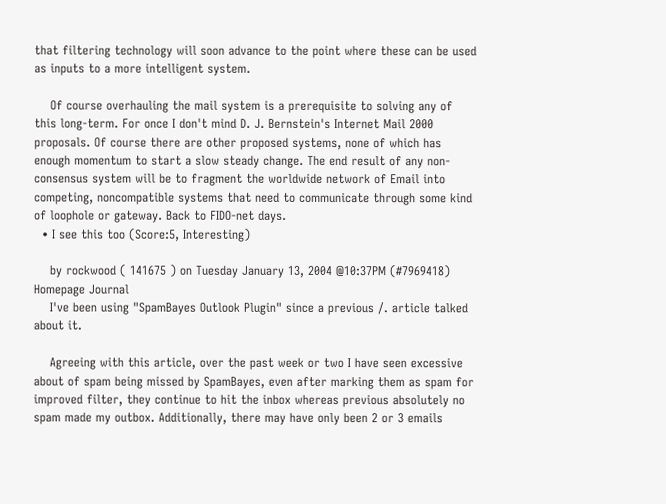that filtering technology will soon advance to the point where these can be used as inputs to a more intelligent system.

    Of course overhauling the mail system is a prerequisite to solving any of this long-term. For once I don't mind D. J. Bernstein's Internet Mail 2000 proposals. Of course there are other proposed systems, none of which has enough momentum to start a slow steady change. The end result of any non-consensus system will be to fragment the worldwide network of Email into competing, noncompatible systems that need to communicate through some kind of loophole or gateway. Back to FIDO-net days.
  • I see this too (Score:5, Interesting)

    by rockwood ( 141675 ) on Tuesday January 13, 2004 @10:37PM (#7969418) Homepage Journal
    I've been using "SpamBayes Outlook Plugin" since a previous /. article talked about it.

    Agreeing with this article, over the past week or two I have seen excessive about of spam being missed by SpamBayes, even after marking them as spam for improved filter, they continue to hit the inbox whereas previous absolutely no spam made my outbox. Additionally, there may have only been 2 or 3 emails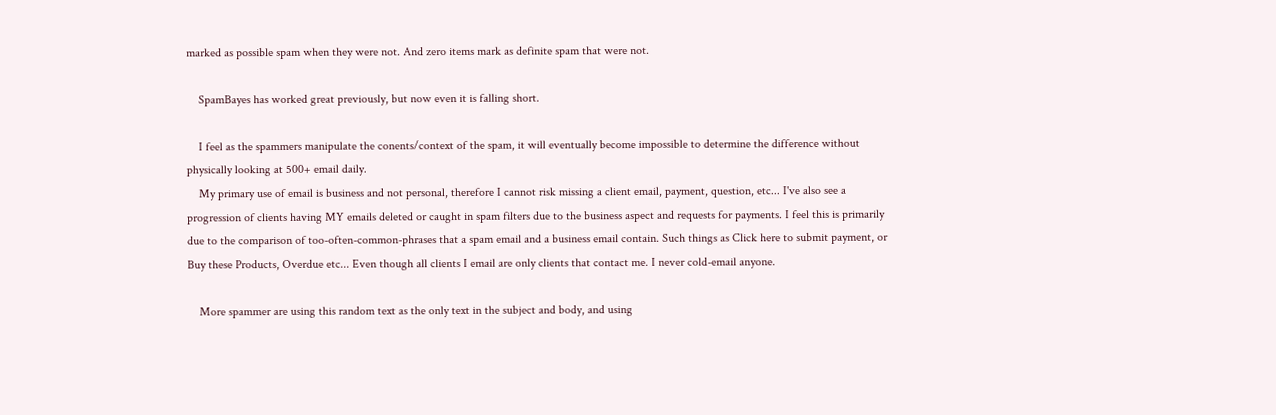marked as possible spam when they were not. And zero items mark as definite spam that were not.

    SpamBayes has worked great previously, but now even it is falling short.

    I feel as the spammers manipulate the conents/context of the spam, it will eventually become impossible to determine the difference without physically looking at 500+ email daily.
    My primary use of email is business and not personal, therefore I cannot risk missing a client email, payment, question, etc... I've also see a progression of clients having MY emails deleted or caught in spam filters due to the business aspect and requests for payments. I feel this is primarily due to the comparison of too-often-common-phrases that a spam email and a business email contain. Such things as Click here to submit payment, or Buy these Products, Overdue etc... Even though all clients I email are only clients that contact me. I never cold-email anyone.

    More spammer are using this random text as the only text in the subject and body, and using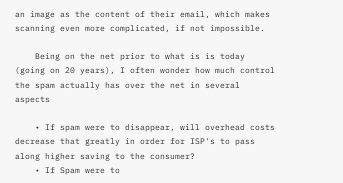an image as the content of their email, which makes scanning even more complicated, if not impossible.

    Being on the net prior to what is is today (going on 20 years), I often wonder how much control the spam actually has over the net in several aspects

    • If spam were to disappear, will overhead costs decrease that greatly in order for ISP's to pass along higher saving to the consumer?
    • If Spam were to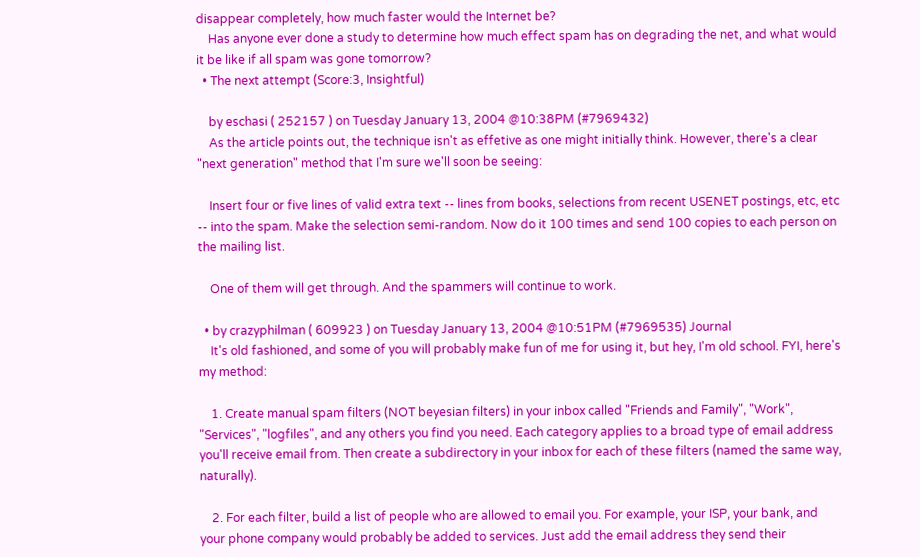disappear completely, how much faster would the Internet be?
    Has anyone ever done a study to determine how much effect spam has on degrading the net, and what would it be like if all spam was gone tomorrow?
  • The next attempt (Score:3, Insightful)

    by eschasi ( 252157 ) on Tuesday January 13, 2004 @10:38PM (#7969432)
    As the article points out, the technique isn't as effetive as one might initially think. However, there's a clear "next generation" method that I'm sure we'll soon be seeing:

    Insert four or five lines of valid extra text -- lines from books, selections from recent USENET postings, etc, etc -- into the spam. Make the selection semi-random. Now do it 100 times and send 100 copies to each person on the mailing list.

    One of them will get through. And the spammers will continue to work.

  • by crazyphilman ( 609923 ) on Tuesday January 13, 2004 @10:51PM (#7969535) Journal
    It's old fashioned, and some of you will probably make fun of me for using it, but hey, I'm old school. FYI, here's my method:

    1. Create manual spam filters (NOT beyesian filters) in your inbox called "Friends and Family", "Work", "Services", "logfiles", and any others you find you need. Each category applies to a broad type of email address you'll receive email from. Then create a subdirectory in your inbox for each of these filters (named the same way, naturally).

    2. For each filter, build a list of people who are allowed to email you. For example, your ISP, your bank, and your phone company would probably be added to services. Just add the email address they send their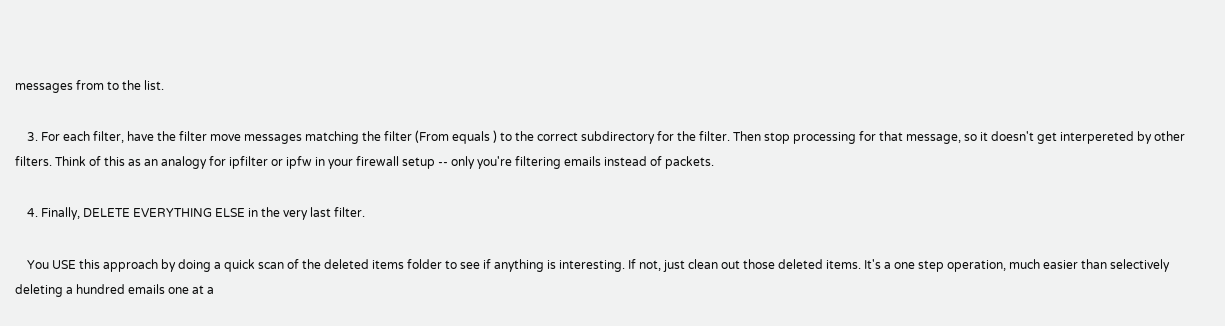messages from to the list.

    3. For each filter, have the filter move messages matching the filter (From equals ) to the correct subdirectory for the filter. Then stop processing for that message, so it doesn't get interpereted by other filters. Think of this as an analogy for ipfilter or ipfw in your firewall setup -- only you're filtering emails instead of packets.

    4. Finally, DELETE EVERYTHING ELSE in the very last filter.

    You USE this approach by doing a quick scan of the deleted items folder to see if anything is interesting. If not, just clean out those deleted items. It's a one step operation, much easier than selectively deleting a hundred emails one at a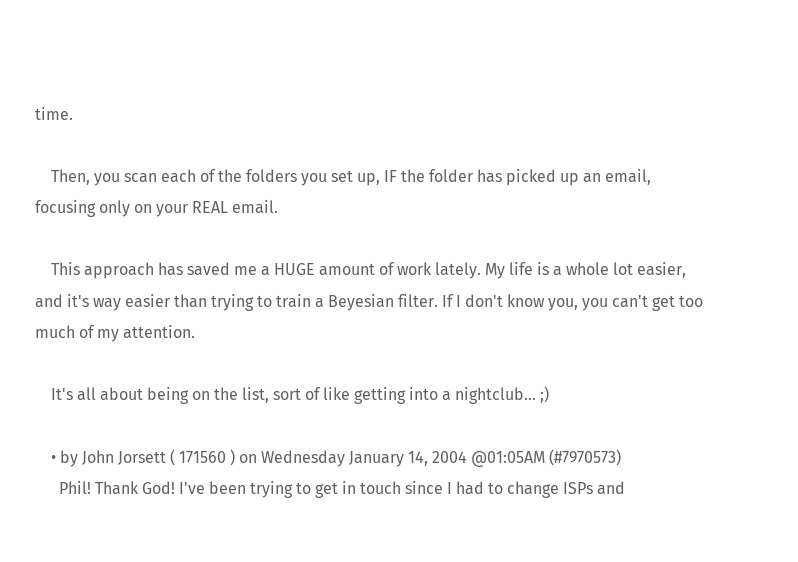time.

    Then, you scan each of the folders you set up, IF the folder has picked up an email, focusing only on your REAL email.

    This approach has saved me a HUGE amount of work lately. My life is a whole lot easier, and it's way easier than trying to train a Beyesian filter. If I don't know you, you can't get too much of my attention.

    It's all about being on the list, sort of like getting into a nightclub... ;)

    • by John Jorsett ( 171560 ) on Wednesday January 14, 2004 @01:05AM (#7970573)
      Phil! Thank God! I've been trying to get in touch since I had to change ISPs and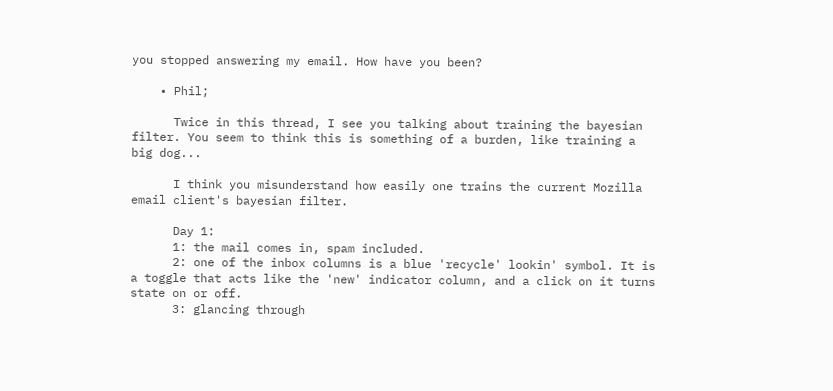you stopped answering my email. How have you been?

    • Phil;

      Twice in this thread, I see you talking about training the bayesian filter. You seem to think this is something of a burden, like training a big dog...

      I think you misunderstand how easily one trains the current Mozilla email client's bayesian filter.

      Day 1:
      1: the mail comes in, spam included.
      2: one of the inbox columns is a blue 'recycle' lookin' symbol. It is a toggle that acts like the 'new' indicator column, and a click on it turns state on or off.
      3: glancing through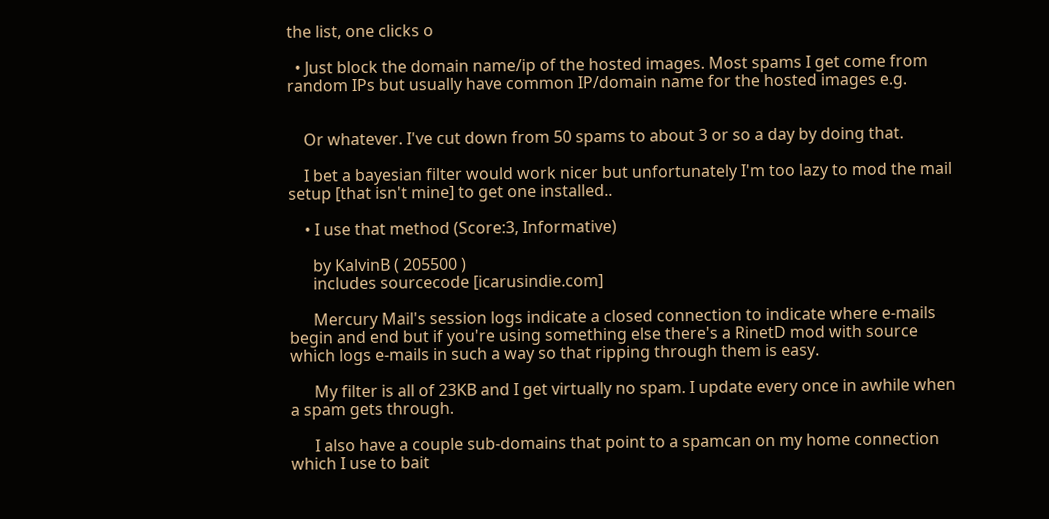the list, one clicks o

  • Just block the domain name/ip of the hosted images. Most spams I get come from random IPs but usually have common IP/domain name for the hosted images e.g.


    Or whatever. I've cut down from 50 spams to about 3 or so a day by doing that.

    I bet a bayesian filter would work nicer but unfortunately I'm too lazy to mod the mail setup [that isn't mine] to get one installed..

    • I use that method (Score:3, Informative)

      by KalvinB ( 205500 )
      includes sourcecode [icarusindie.com]

      Mercury Mail's session logs indicate a closed connection to indicate where e-mails begin and end but if you're using something else there's a RinetD mod with source which logs e-mails in such a way so that ripping through them is easy.

      My filter is all of 23KB and I get virtually no spam. I update every once in awhile when a spam gets through.

      I also have a couple sub-domains that point to a spamcan on my home connection which I use to bait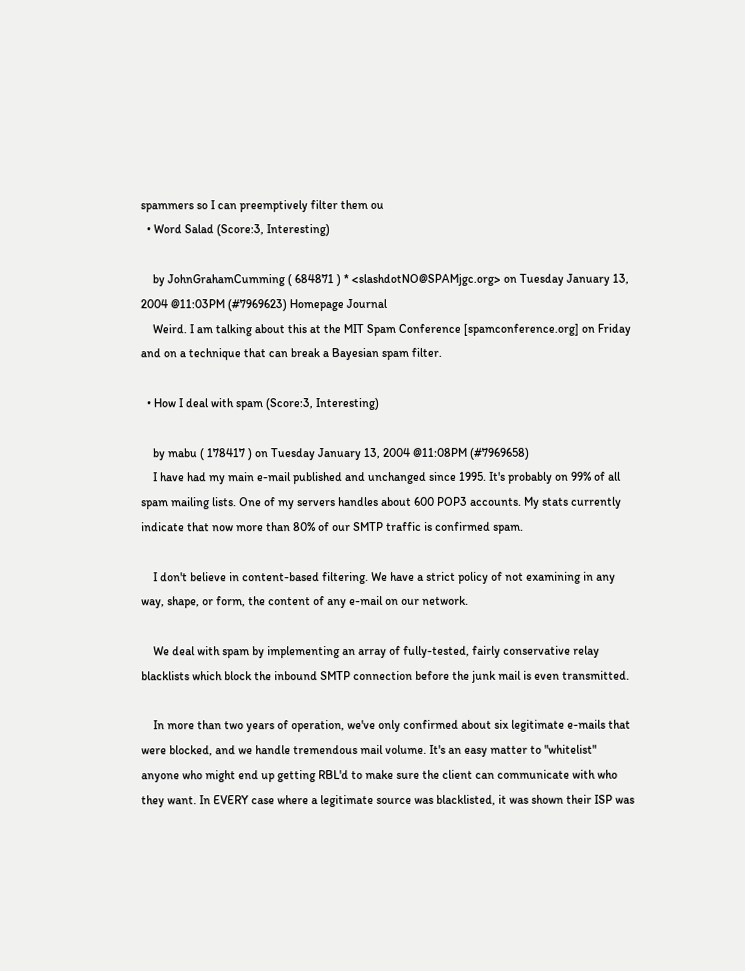spammers so I can preemptively filter them ou
  • Word Salad (Score:3, Interesting)

    by JohnGrahamCumming ( 684871 ) * <slashdotNO@SPAMjgc.org> on Tuesday January 13, 2004 @11:03PM (#7969623) Homepage Journal
    Weird. I am talking about this at the MIT Spam Conference [spamconference.org] on Friday and on a technique that can break a Bayesian spam filter.

  • How I deal with spam (Score:3, Interesting)

    by mabu ( 178417 ) on Tuesday January 13, 2004 @11:08PM (#7969658)
    I have had my main e-mail published and unchanged since 1995. It's probably on 99% of all spam mailing lists. One of my servers handles about 600 POP3 accounts. My stats currently indicate that now more than 80% of our SMTP traffic is confirmed spam.

    I don't believe in content-based filtering. We have a strict policy of not examining in any way, shape, or form, the content of any e-mail on our network.

    We deal with spam by implementing an array of fully-tested, fairly conservative relay blacklists which block the inbound SMTP connection before the junk mail is even transmitted.

    In more than two years of operation, we've only confirmed about six legitimate e-mails that were blocked, and we handle tremendous mail volume. It's an easy matter to "whitelist" anyone who might end up getting RBL'd to make sure the client can communicate with who they want. In EVERY case where a legitimate source was blacklisted, it was shown their ISP was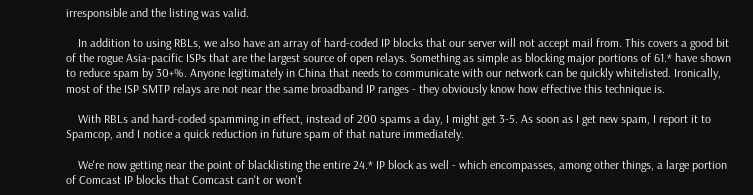irresponsible and the listing was valid.

    In addition to using RBLs, we also have an array of hard-coded IP blocks that our server will not accept mail from. This covers a good bit of the rogue Asia-pacific ISPs that are the largest source of open relays. Something as simple as blocking major portions of 61.* have shown to reduce spam by 30+%. Anyone legitimately in China that needs to communicate with our network can be quickly whitelisted. Ironically, most of the ISP SMTP relays are not near the same broadband IP ranges - they obviously know how effective this technique is.

    With RBLs and hard-coded spamming in effect, instead of 200 spams a day, I might get 3-5. As soon as I get new spam, I report it to Spamcop, and I notice a quick reduction in future spam of that nature immediately.

    We're now getting near the point of blacklisting the entire 24.* IP block as well - which encompasses, among other things, a large portion of Comcast IP blocks that Comcast can't or won't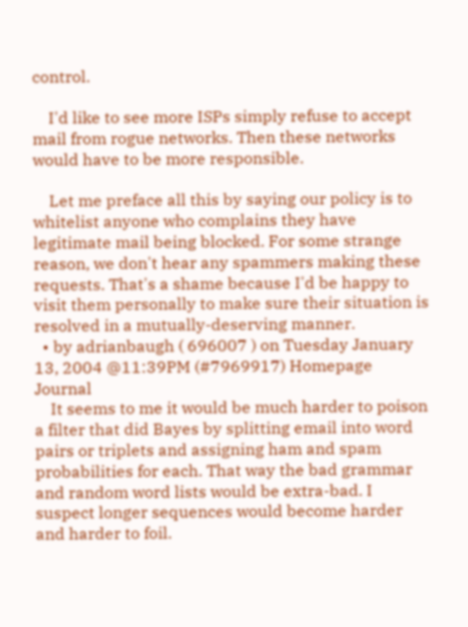control.

    I'd like to see more ISPs simply refuse to accept mail from rogue networks. Then these networks would have to be more responsible.

    Let me preface all this by saying our policy is to whitelist anyone who complains they have legitimate mail being blocked. For some strange reason, we don't hear any spammers making these requests. That's a shame because I'd be happy to visit them personally to make sure their situation is resolved in a mutually-deserving manner.
  • by adrianbaugh ( 696007 ) on Tuesday January 13, 2004 @11:39PM (#7969917) Homepage Journal
    It seems to me it would be much harder to poison a filter that did Bayes by splitting email into word pairs or triplets and assigning ham and spam probabilities for each. That way the bad grammar and random word lists would be extra-bad. I suspect longer sequences would become harder and harder to foil.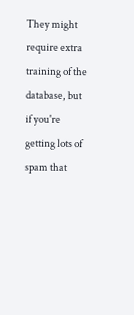They might require extra training of the database, but if you're getting lots of spam that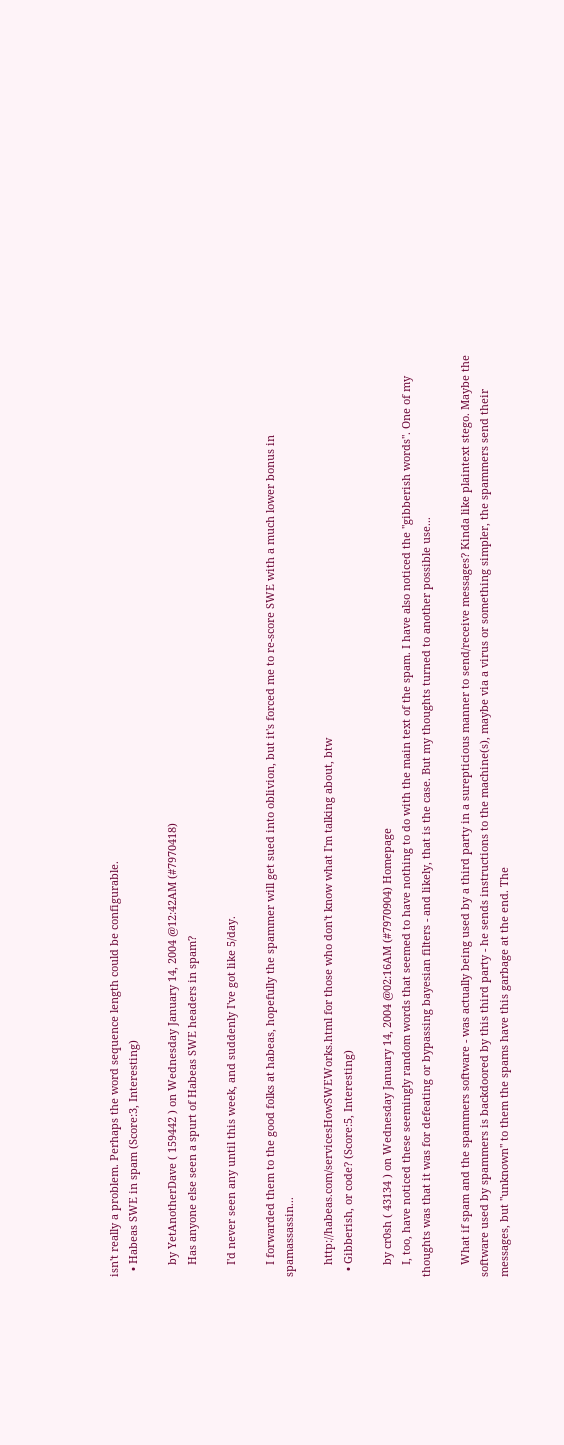isn't really a problem. Perhaps the word sequence length could be configurable.
  • Habeas SWE in spam (Score:3, Interesting)

    by YetAnotherDave ( 159442 ) on Wednesday January 14, 2004 @12:42AM (#7970418)
    Has anyone else seen a spurt of Habeas SWE headers in spam?

    I'd never seen any until this week, and suddenly I've got like 5/day.

    I forwarded them to the good folks at habeas, hopefully the spammer will get sued into oblivion, but it's forced me to re-score SWE with a much lower bonus in spamassassin...

    http://habeas.com/servicesHowSWEWorks.html for those who don't know what I'm talking about, btw
  • Gibberish, or code? (Score:5, Interesting)

    by cr0sh ( 43134 ) on Wednesday January 14, 2004 @02:16AM (#7970904) Homepage
    I, too, have noticed these seemingly random words that seemed to have nothing to do with the main text of the spam. I have also noticed the "gibberish words". One of my thoughts was that it was for defeating or bypassing bayesian filters - and likely, that is the case. But my thoughts turned to another possible use...

    What if spam and the spammers software - was actually being used by a third party in a surepticious manner to send/receive messages? Kinda like plaintext stego. Maybe the software used by spammers is backdoored by this third party - he sends instructions to the machine(s), maybe via a virus or something simpler, the spammers send their messages, but "unknown" to them the spams have this garbage at the end. The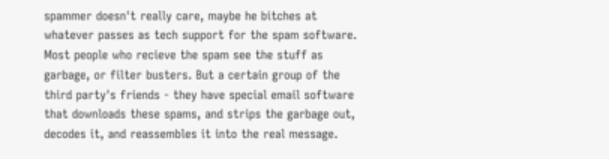spammer doesn't really care, maybe he bitches at whatever passes as tech support for the spam software. Most people who recieve the spam see the stuff as garbage, or filter busters. But a certain group of the third party's friends - they have special email software that downloads these spams, and strips the garbage out, decodes it, and reassembles it into the real message.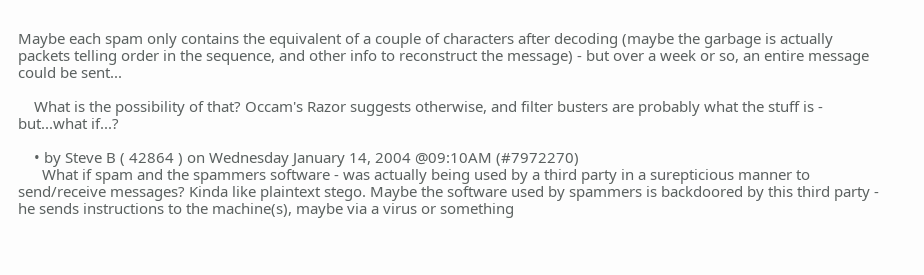Maybe each spam only contains the equivalent of a couple of characters after decoding (maybe the garbage is actually packets telling order in the sequence, and other info to reconstruct the message) - but over a week or so, an entire message could be sent...

    What is the possibility of that? Occam's Razor suggests otherwise, and filter busters are probably what the stuff is - but...what if...?

    • by Steve B ( 42864 ) on Wednesday January 14, 2004 @09:10AM (#7972270)
      What if spam and the spammers software - was actually being used by a third party in a surepticious manner to send/receive messages? Kinda like plaintext stego. Maybe the software used by spammers is backdoored by this third party - he sends instructions to the machine(s), maybe via a virus or something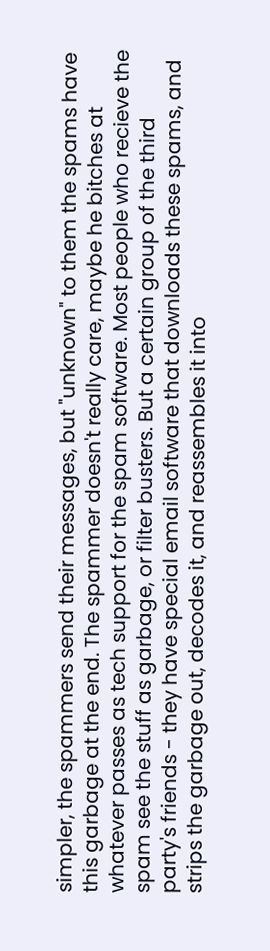simpler, the spammers send their messages, but "unknown" to them the spams have this garbage at the end. The spammer doesn't really care, maybe he bitches at whatever passes as tech support for the spam software. Most people who recieve the spam see the stuff as garbage, or filter busters. But a certain group of the third party's friends - they have special email software that downloads these spams, and strips the garbage out, decodes it, and reassembles it into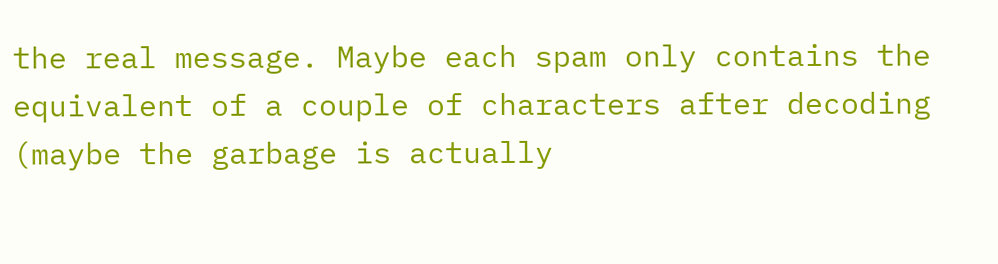the real message. Maybe each spam only contains the equivalent of a couple of characters after decoding (maybe the garbage is actually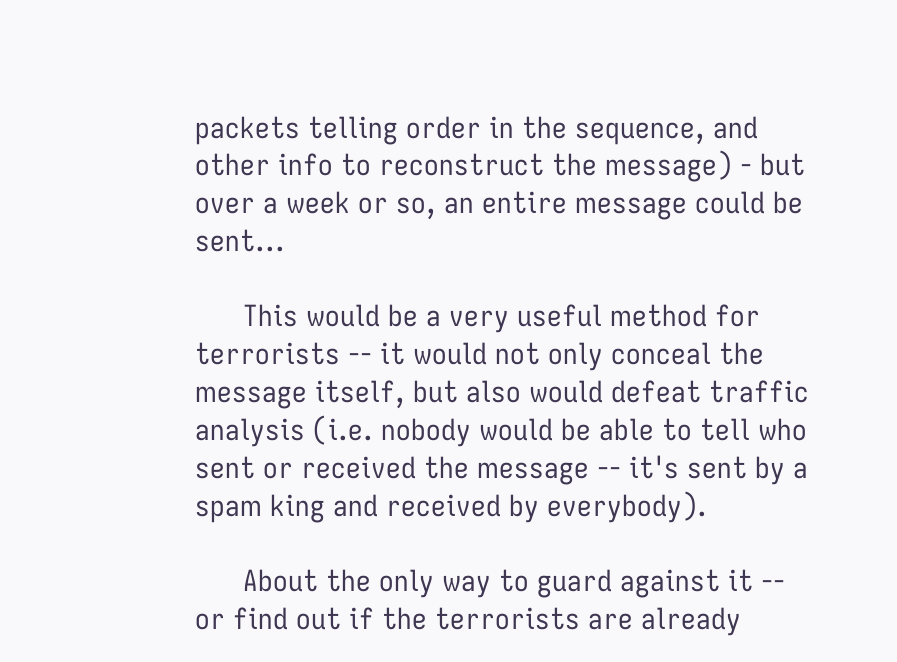packets telling order in the sequence, and other info to reconstruct the message) - but over a week or so, an entire message could be sent...

      This would be a very useful method for terrorists -- it would not only conceal the message itself, but also would defeat traffic analysis (i.e. nobody would be able to tell who sent or received the message -- it's sent by a spam king and received by everybody).

      About the only way to guard against it -- or find out if the terrorists are already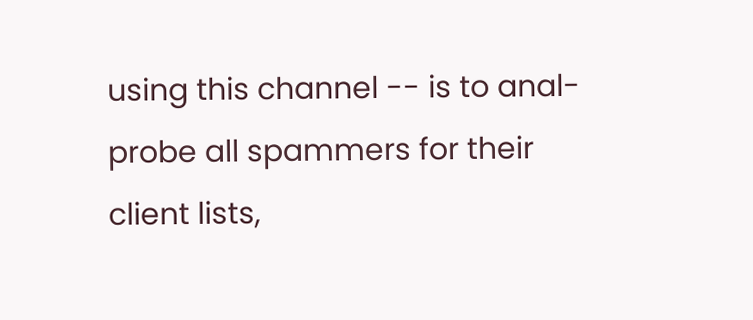using this channel -- is to anal-probe all spammers for their client lists,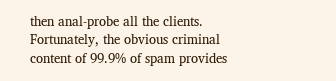then anal-probe all the clients. Fortunately, the obvious criminal content of 99.9% of spam provides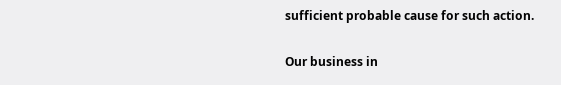sufficient probable cause for such action.

Our business in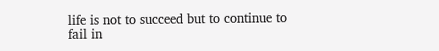life is not to succeed but to continue to fail in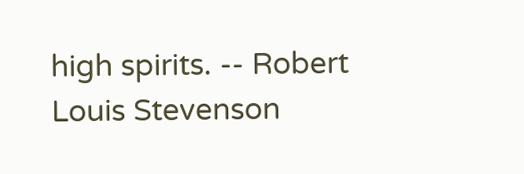high spirits. -- Robert Louis Stevenson